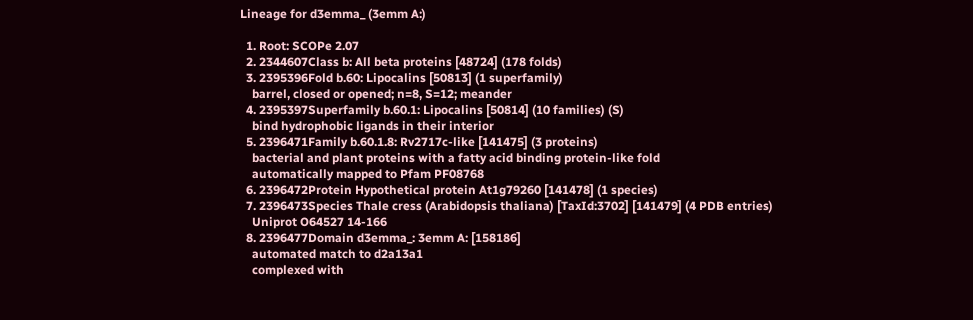Lineage for d3emma_ (3emm A:)

  1. Root: SCOPe 2.07
  2. 2344607Class b: All beta proteins [48724] (178 folds)
  3. 2395396Fold b.60: Lipocalins [50813] (1 superfamily)
    barrel, closed or opened; n=8, S=12; meander
  4. 2395397Superfamily b.60.1: Lipocalins [50814] (10 families) (S)
    bind hydrophobic ligands in their interior
  5. 2396471Family b.60.1.8: Rv2717c-like [141475] (3 proteins)
    bacterial and plant proteins with a fatty acid binding protein-like fold
    automatically mapped to Pfam PF08768
  6. 2396472Protein Hypothetical protein At1g79260 [141478] (1 species)
  7. 2396473Species Thale cress (Arabidopsis thaliana) [TaxId:3702] [141479] (4 PDB entries)
    Uniprot O64527 14-166
  8. 2396477Domain d3emma_: 3emm A: [158186]
    automated match to d2a13a1
    complexed with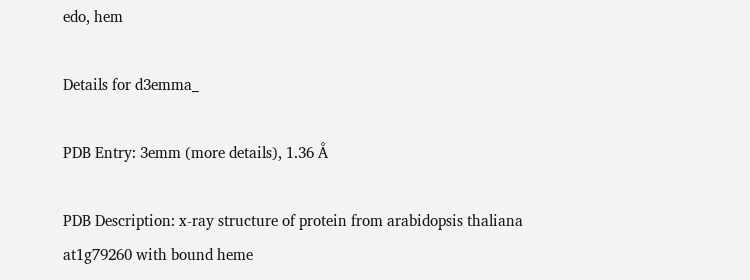edo, hem

Details for d3emma_

PDB Entry: 3emm (more details), 1.36 Å

PDB Description: x-ray structure of protein from arabidopsis thaliana at1g79260 with bound heme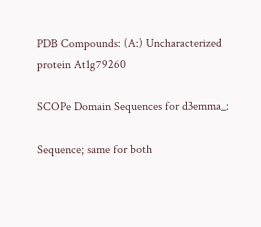PDB Compounds: (A:) Uncharacterized protein At1g79260

SCOPe Domain Sequences for d3emma_:

Sequence; same for both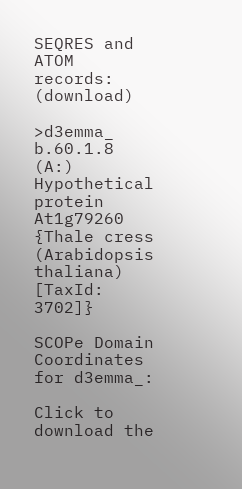SEQRES and ATOM records: (download)

>d3emma_ b.60.1.8 (A:) Hypothetical protein At1g79260 {Thale cress (Arabidopsis thaliana) [TaxId: 3702]}

SCOPe Domain Coordinates for d3emma_:

Click to download the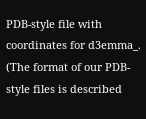PDB-style file with coordinates for d3emma_.
(The format of our PDB-style files is described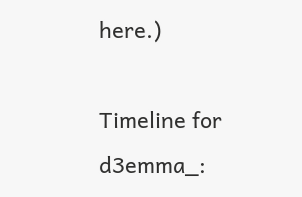here.)

Timeline for d3emma_: